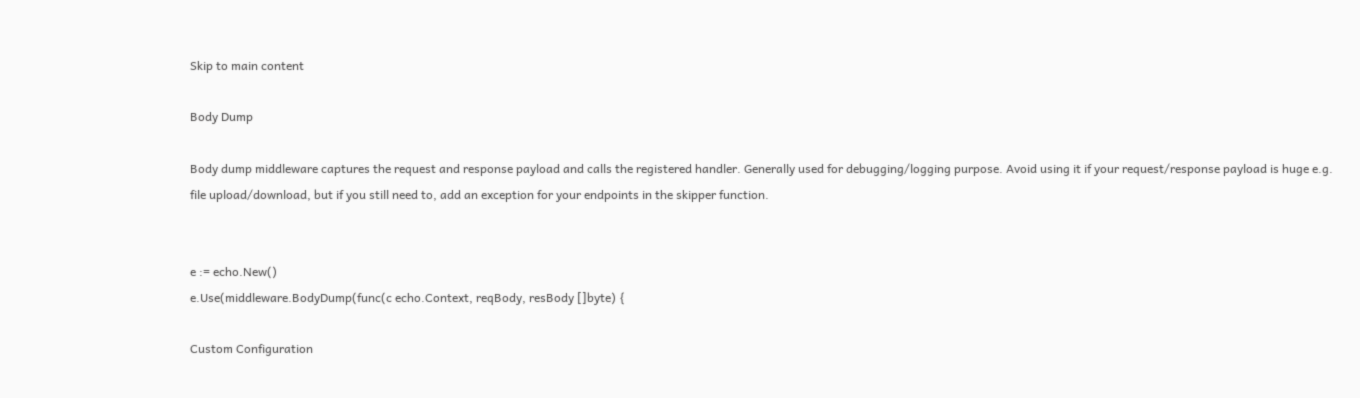Skip to main content

Body Dump

Body dump middleware captures the request and response payload and calls the registered handler. Generally used for debugging/logging purpose. Avoid using it if your request/response payload is huge e.g. file upload/download, but if you still need to, add an exception for your endpoints in the skipper function.


e := echo.New()
e.Use(middleware.BodyDump(func(c echo.Context, reqBody, resBody []byte) {

Custom Configuration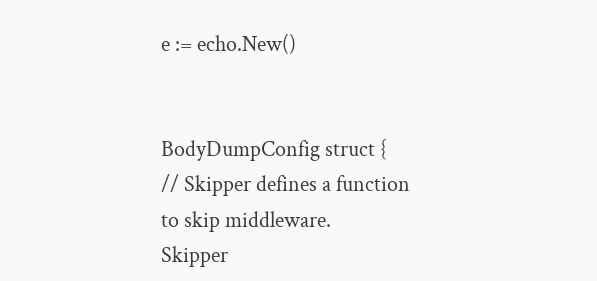e := echo.New()


BodyDumpConfig struct {
// Skipper defines a function to skip middleware.
Skipper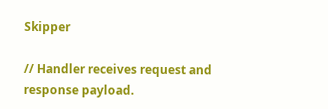Skipper

// Handler receives request and response payload.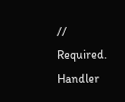// Required.
Handler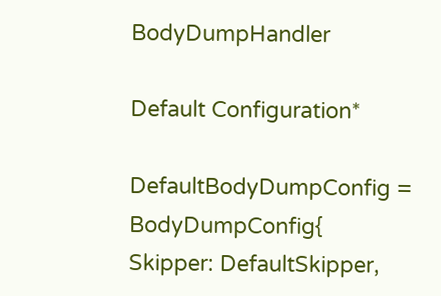BodyDumpHandler

Default Configuration*

DefaultBodyDumpConfig = BodyDumpConfig{
Skipper: DefaultSkipper,